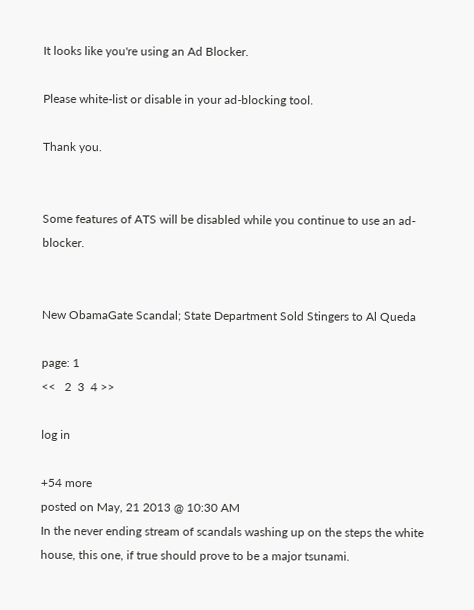It looks like you're using an Ad Blocker.

Please white-list or disable in your ad-blocking tool.

Thank you.


Some features of ATS will be disabled while you continue to use an ad-blocker.


New ObamaGate Scandal; State Department Sold Stingers to Al Queda

page: 1
<<   2  3  4 >>

log in

+54 more
posted on May, 21 2013 @ 10:30 AM
In the never ending stream of scandals washing up on the steps the white house, this one, if true should prove to be a major tsunami.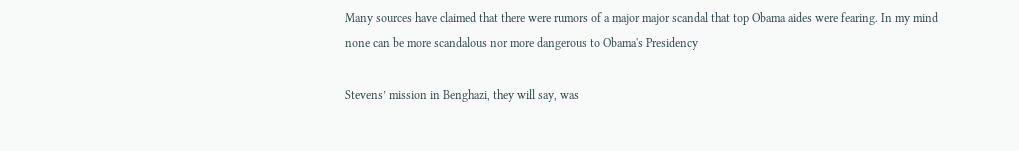Many sources have claimed that there were rumors of a major major scandal that top Obama aides were fearing. In my mind none can be more scandalous nor more dangerous to Obama's Presidency

Stevens’ mission in Benghazi, they will say, was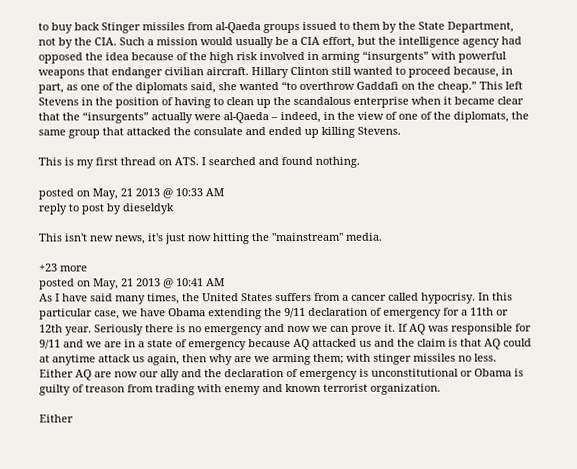to buy back Stinger missiles from al-Qaeda groups issued to them by the State Department, not by the CIA. Such a mission would usually be a CIA effort, but the intelligence agency had opposed the idea because of the high risk involved in arming “insurgents” with powerful weapons that endanger civilian aircraft. Hillary Clinton still wanted to proceed because, in part, as one of the diplomats said, she wanted “to overthrow Gaddafi on the cheap.” This left Stevens in the position of having to clean up the scandalous enterprise when it became clear that the “insurgents” actually were al-Qaeda – indeed, in the view of one of the diplomats, the same group that attacked the consulate and ended up killing Stevens.

This is my first thread on ATS. I searched and found nothing.

posted on May, 21 2013 @ 10:33 AM
reply to post by dieseldyk

This isn't new news, it's just now hitting the "mainstream" media.

+23 more
posted on May, 21 2013 @ 10:41 AM
As I have said many times, the United States suffers from a cancer called hypocrisy. In this particular case, we have Obama extending the 9/11 declaration of emergency for a 11th or 12th year. Seriously there is no emergency and now we can prove it. If AQ was responsible for 9/11 and we are in a state of emergency because AQ attacked us and the claim is that AQ could at anytime attack us again, then why are we arming them; with stinger missiles no less. Either AQ are now our ally and the declaration of emergency is unconstitutional or Obama is guilty of treason from trading with enemy and known terrorist organization.

Either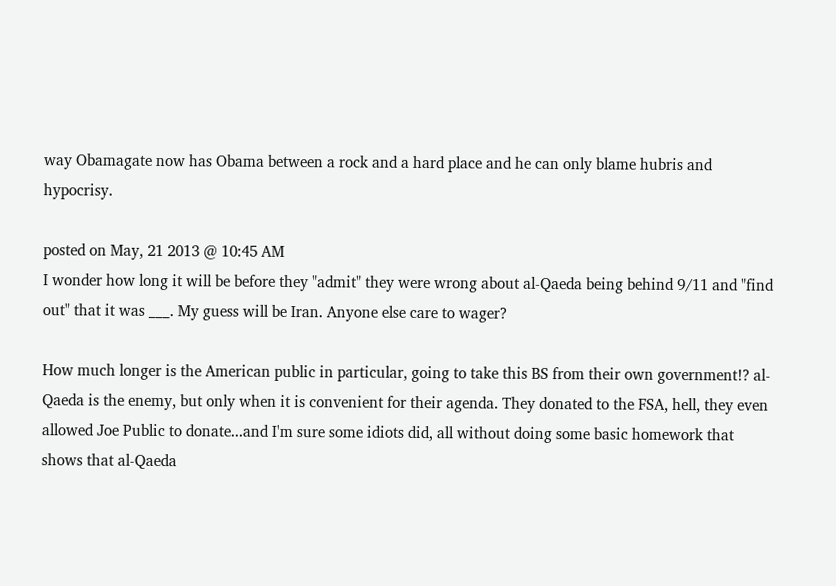way Obamagate now has Obama between a rock and a hard place and he can only blame hubris and hypocrisy.

posted on May, 21 2013 @ 10:45 AM
I wonder how long it will be before they "admit" they were wrong about al-Qaeda being behind 9/11 and "find out" that it was ___. My guess will be Iran. Anyone else care to wager?

How much longer is the American public in particular, going to take this BS from their own government!? al-Qaeda is the enemy, but only when it is convenient for their agenda. They donated to the FSA, hell, they even allowed Joe Public to donate...and I'm sure some idiots did, all without doing some basic homework that shows that al-Qaeda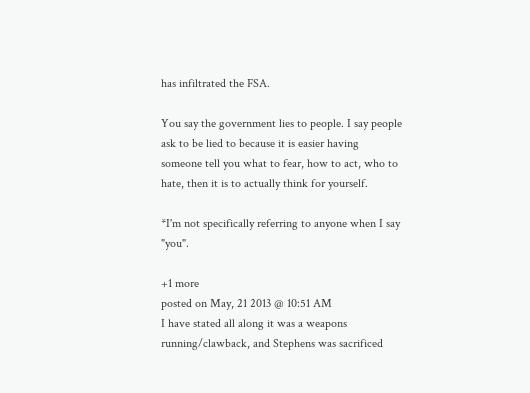has infiltrated the FSA.

You say the government lies to people. I say people ask to be lied to because it is easier having someone tell you what to fear, how to act, who to hate, then it is to actually think for yourself.

*I'm not specifically referring to anyone when I say "you".

+1 more
posted on May, 21 2013 @ 10:51 AM
I have stated all along it was a weapons running/clawback, and Stephens was sacrificed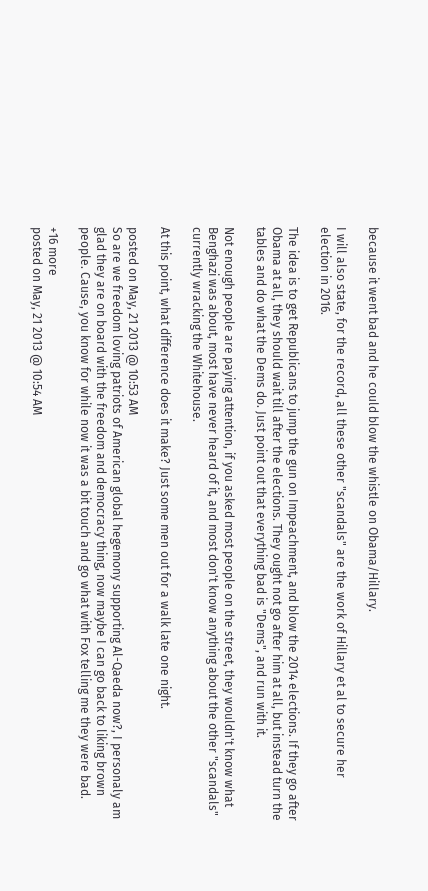because it went bad and he could blow the whistle on Obama/Hillary.

I will also state, for the record, all these other "scandals" are the work of Hillary et al to secure her election in 2016.

The idea is to get Republicans to jump the gun on Impeachment, and blow the 2014 elections. If they go after Obama at all, they should wait till after the elections. They ought not go after him at all, but instead turn the tables and do what the Dems do. Just point out that everything bad is "Dems", and run with it.

Not enough people are paying attention, if you asked most people on the street, they wouldn't know what Benghazi was about, most have never heard of it, and most don't know anything about the other "scandals" currently wracking the Whitehouse.

At this point, what difference does it make? Just some men out for a walk late one night.

posted on May, 21 2013 @ 10:53 AM
So are we freedom loving patriots of American global hegemony supporting Al-Qaeda now?, I personaly am glad they are on board with the freedom and democracy thing, now maybe I can go back to liking brown people. Cause, you know for while now it was a bit touch and go what with Fox telling me they were bad.

+16 more
posted on May, 21 2013 @ 10:54 AM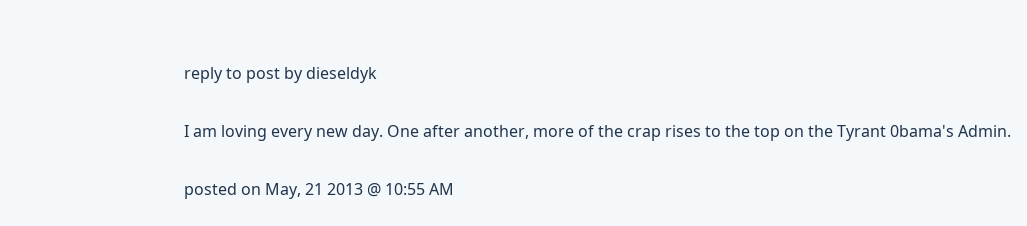reply to post by dieseldyk

I am loving every new day. One after another, more of the crap rises to the top on the Tyrant 0bama's Admin.

posted on May, 21 2013 @ 10:55 AM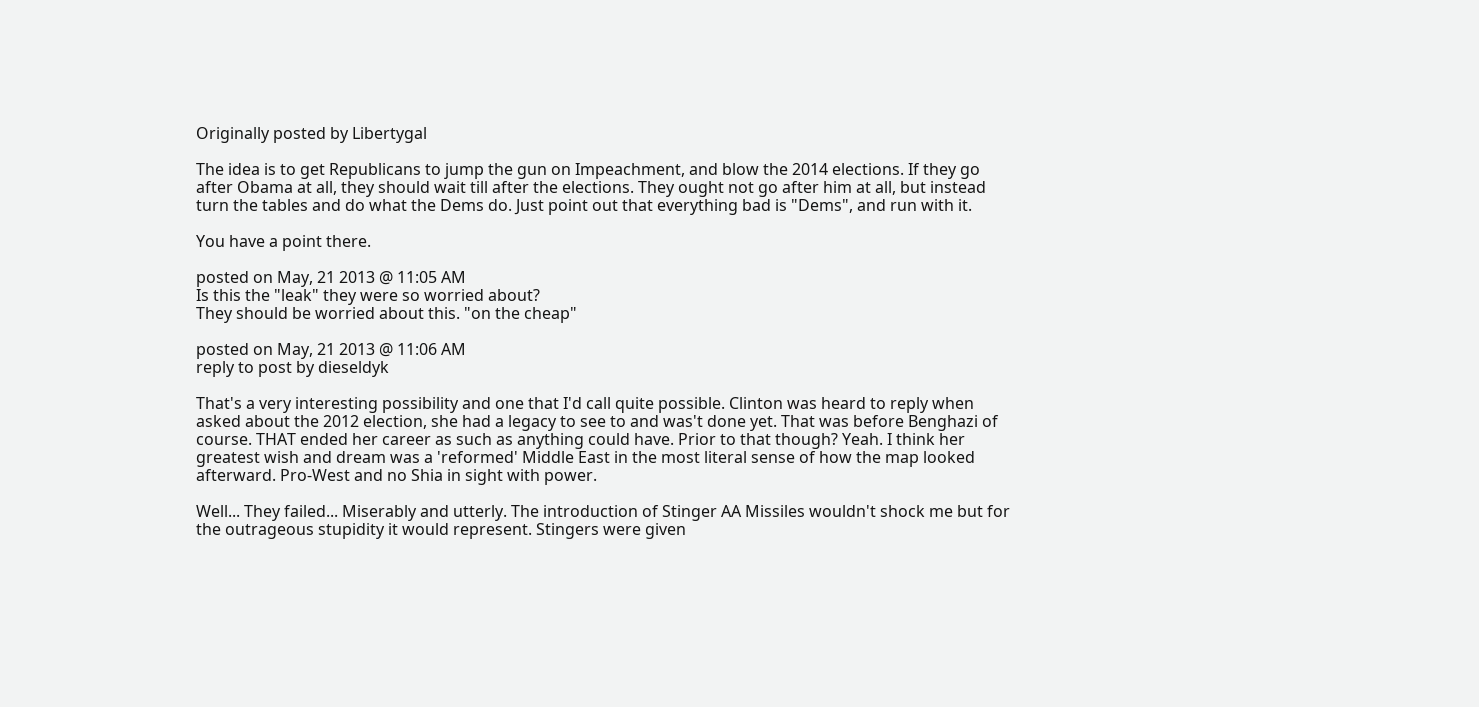Originally posted by Libertygal

The idea is to get Republicans to jump the gun on Impeachment, and blow the 2014 elections. If they go after Obama at all, they should wait till after the elections. They ought not go after him at all, but instead turn the tables and do what the Dems do. Just point out that everything bad is "Dems", and run with it.

You have a point there.

posted on May, 21 2013 @ 11:05 AM
Is this the "leak" they were so worried about?
They should be worried about this. "on the cheap"

posted on May, 21 2013 @ 11:06 AM
reply to post by dieseldyk

That's a very interesting possibility and one that I'd call quite possible. Clinton was heard to reply when asked about the 2012 election, she had a legacy to see to and was't done yet. That was before Benghazi of course. THAT ended her career as such as anything could have. Prior to that though? Yeah. I think her greatest wish and dream was a 'reformed' Middle East in the most literal sense of how the map looked afterward. Pro-West and no Shia in sight with power.

Well... They failed... Miserably and utterly. The introduction of Stinger AA Missiles wouldn't shock me but for the outrageous stupidity it would represent. Stingers were given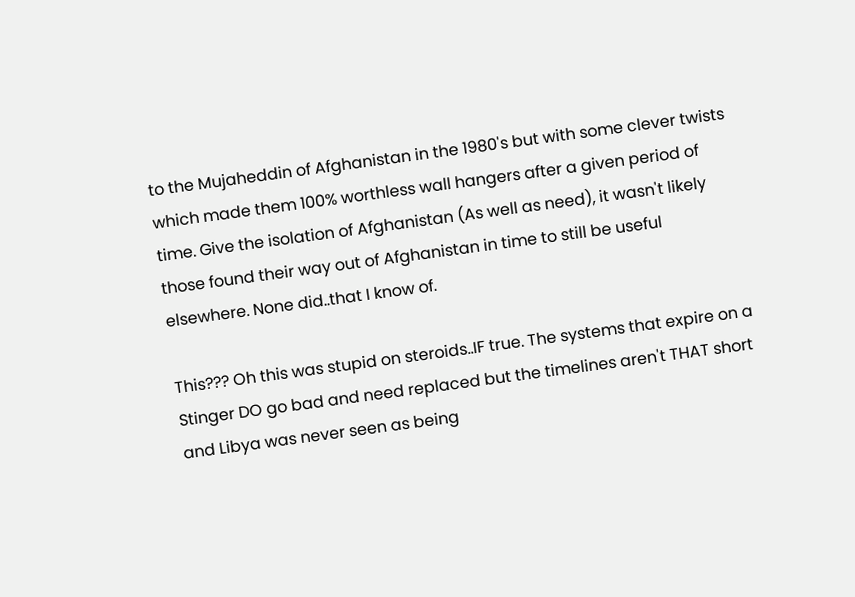to the Mujaheddin of Afghanistan in the 1980's but with some clever twists which made them 100% worthless wall hangers after a given period of time. Give the isolation of Afghanistan (As well as need), it wasn't likely those found their way out of Afghanistan in time to still be useful elsewhere. None did..that I know of.

This??? Oh this was stupid on steroids..IF true. The systems that expire on a Stinger DO go bad and need replaced but the timelines aren't THAT short and Libya was never seen as being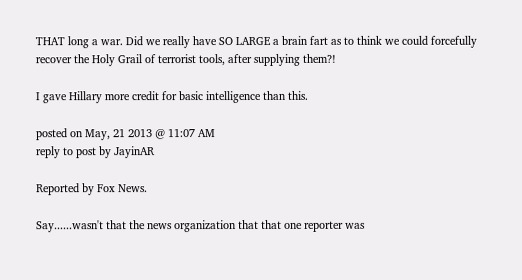THAT long a war. Did we really have SO LARGE a brain fart as to think we could forcefully recover the Holy Grail of terrorist tools, after supplying them?!

I gave Hillary more credit for basic intelligence than this.

posted on May, 21 2013 @ 11:07 AM
reply to post by JayinAR

Reported by Fox News.

Say......wasn't that the news organization that that one reporter was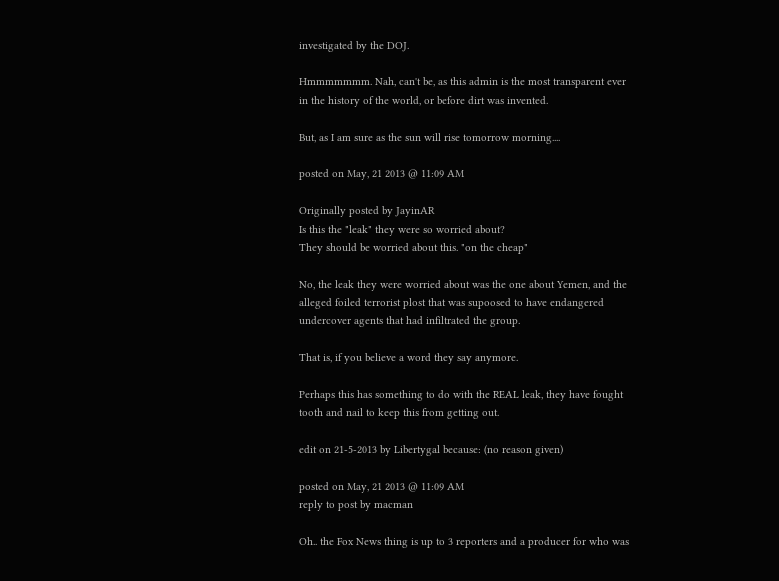investigated by the DOJ.

Hmmmmmmm. Nah, can't be, as this admin is the most transparent ever in the history of the world, or before dirt was invented.

But, as I am sure as the sun will rise tomorrow morning....

posted on May, 21 2013 @ 11:09 AM

Originally posted by JayinAR
Is this the "leak" they were so worried about?
They should be worried about this. "on the cheap"

No, the leak they were worried about was the one about Yemen, and the alleged foiled terrorist plost that was supoosed to have endangered undercover agents that had infiltrated the group.

That is, if you believe a word they say anymore.

Perhaps this has something to do with the REAL leak, they have fought tooth and nail to keep this from getting out.

edit on 21-5-2013 by Libertygal because: (no reason given)

posted on May, 21 2013 @ 11:09 AM
reply to post by macman

Oh.. the Fox News thing is up to 3 reporters and a producer for who was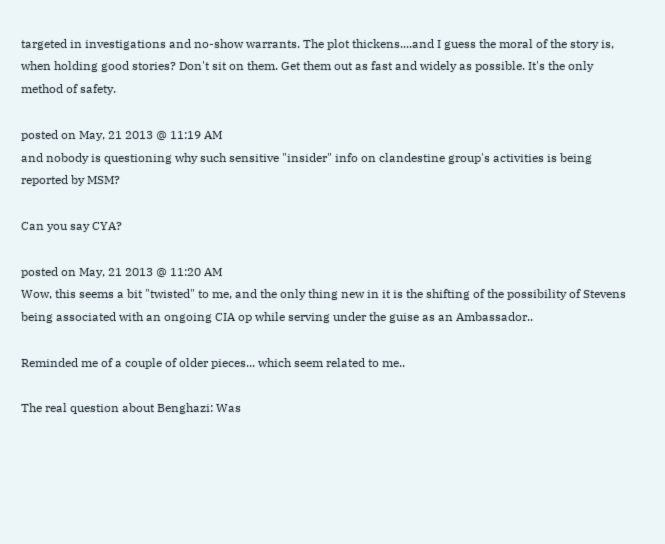targeted in investigations and no-show warrants. The plot thickens....and I guess the moral of the story is, when holding good stories? Don't sit on them. Get them out as fast and widely as possible. It's the only method of safety.

posted on May, 21 2013 @ 11:19 AM
and nobody is questioning why such sensitive "insider" info on clandestine group's activities is being reported by MSM?

Can you say CYA?

posted on May, 21 2013 @ 11:20 AM
Wow, this seems a bit "twisted" to me, and the only thing new in it is the shifting of the possibility of Stevens being associated with an ongoing CIA op while serving under the guise as an Ambassador..

Reminded me of a couple of older pieces... which seem related to me..

The real question about Benghazi: Was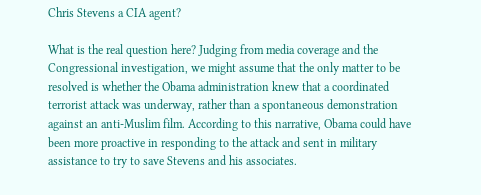Chris Stevens a CIA agent?

What is the real question here? Judging from media coverage and the Congressional investigation, we might assume that the only matter to be resolved is whether the Obama administration knew that a coordinated terrorist attack was underway, rather than a spontaneous demonstration against an anti-Muslim film. According to this narrative, Obama could have been more proactive in responding to the attack and sent in military assistance to try to save Stevens and his associates.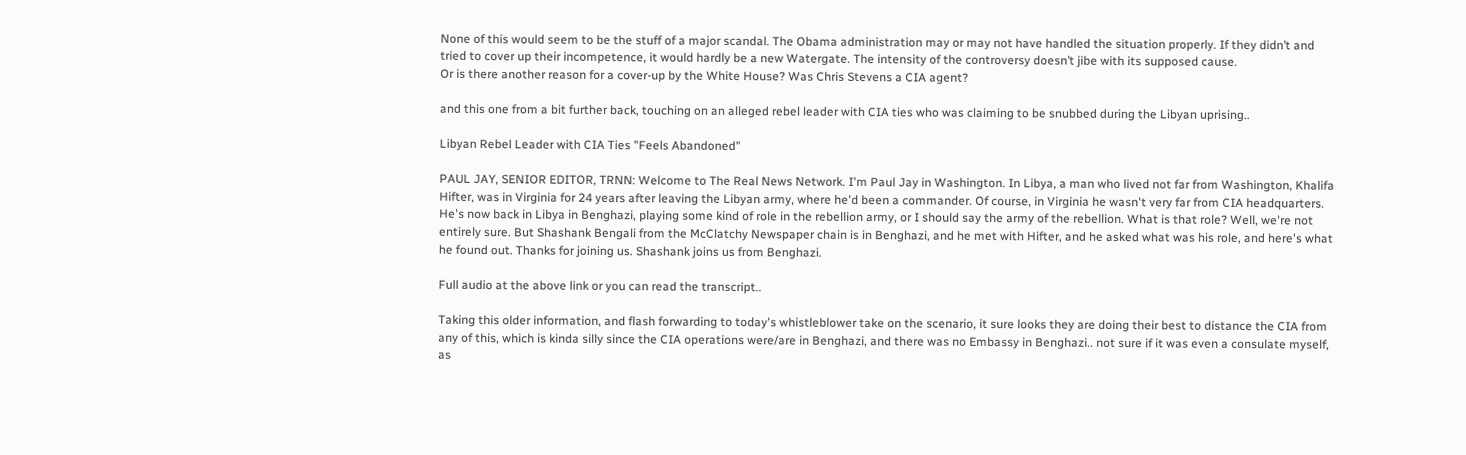None of this would seem to be the stuff of a major scandal. The Obama administration may or may not have handled the situation properly. If they didn’t and tried to cover up their incompetence, it would hardly be a new Watergate. The intensity of the controversy doesn’t jibe with its supposed cause.
Or is there another reason for a cover-up by the White House? Was Chris Stevens a CIA agent?

and this one from a bit further back, touching on an alleged rebel leader with CIA ties who was claiming to be snubbed during the Libyan uprising..

Libyan Rebel Leader with CIA Ties "Feels Abandoned"

PAUL JAY, SENIOR EDITOR, TRNN: Welcome to The Real News Network. I'm Paul Jay in Washington. In Libya, a man who lived not far from Washington, Khalifa Hifter, was in Virginia for 24 years after leaving the Libyan army, where he'd been a commander. Of course, in Virginia he wasn't very far from CIA headquarters. He's now back in Libya in Benghazi, playing some kind of role in the rebellion army, or I should say the army of the rebellion. What is that role? Well, we're not entirely sure. But Shashank Bengali from the McClatchy Newspaper chain is in Benghazi, and he met with Hifter, and he asked what was his role, and here's what he found out. Thanks for joining us. Shashank joins us from Benghazi.

Full audio at the above link or you can read the transcript..

Taking this older information, and flash forwarding to today's whistleblower take on the scenario, it sure looks they are doing their best to distance the CIA from any of this, which is kinda silly since the CIA operations were/are in Benghazi, and there was no Embassy in Benghazi.. not sure if it was even a consulate myself, as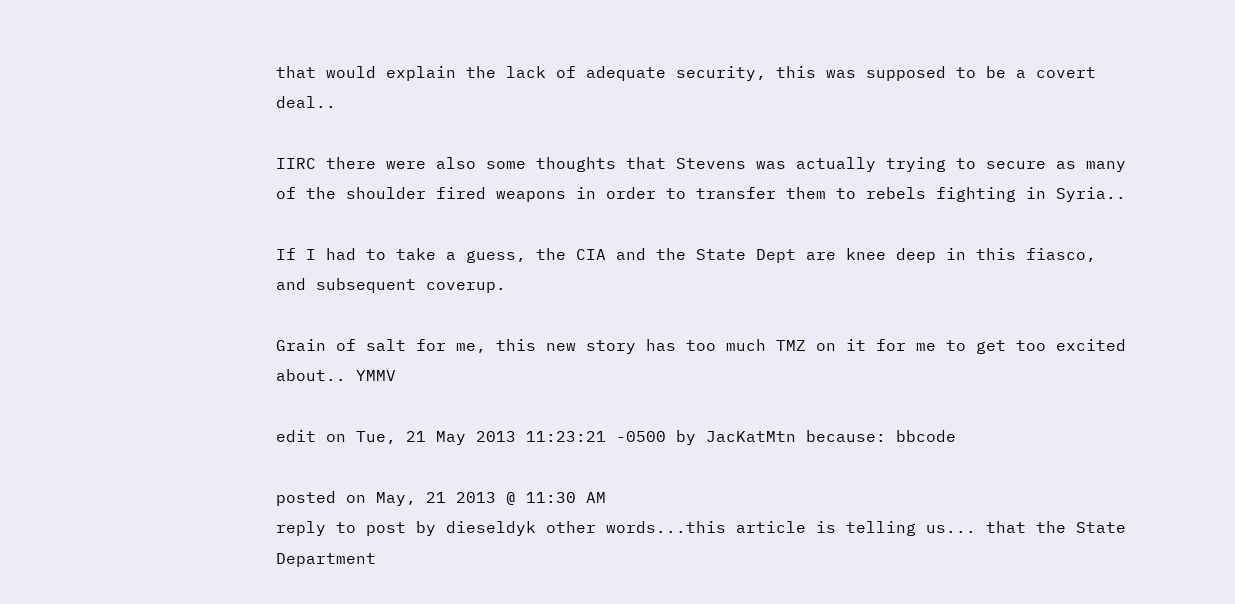that would explain the lack of adequate security, this was supposed to be a covert deal..

IIRC there were also some thoughts that Stevens was actually trying to secure as many of the shoulder fired weapons in order to transfer them to rebels fighting in Syria..

If I had to take a guess, the CIA and the State Dept are knee deep in this fiasco, and subsequent coverup.

Grain of salt for me, this new story has too much TMZ on it for me to get too excited about.. YMMV

edit on Tue, 21 May 2013 11:23:21 -0500 by JacKatMtn because: bbcode

posted on May, 21 2013 @ 11:30 AM
reply to post by dieseldyk other words...this article is telling us... that the State Department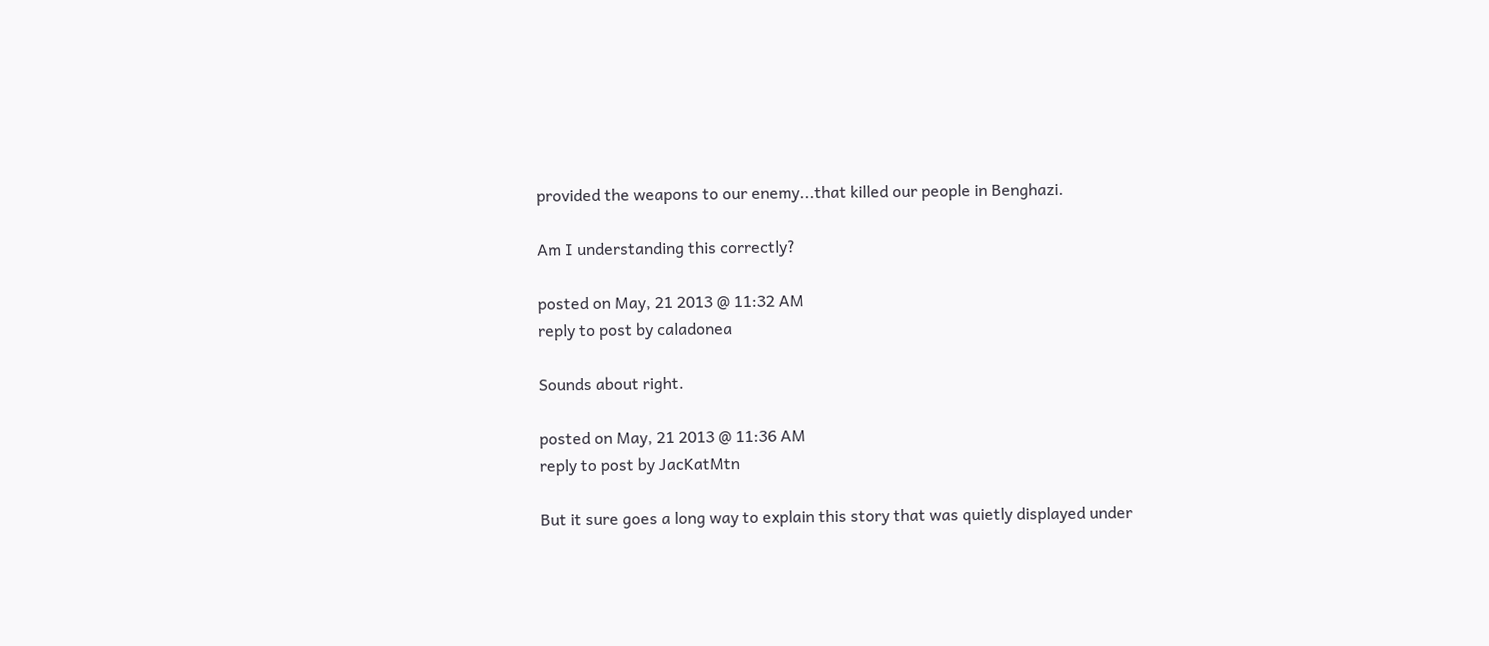provided the weapons to our enemy...that killed our people in Benghazi.

Am I understanding this correctly?

posted on May, 21 2013 @ 11:32 AM
reply to post by caladonea

Sounds about right.

posted on May, 21 2013 @ 11:36 AM
reply to post by JacKatMtn

But it sure goes a long way to explain this story that was quietly displayed under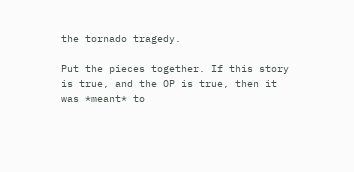the tornado tragedy.

Put the pieces together. If this story is true, and the OP is true, then it was *meant* to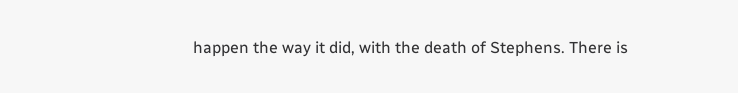happen the way it did, with the death of Stephens. There is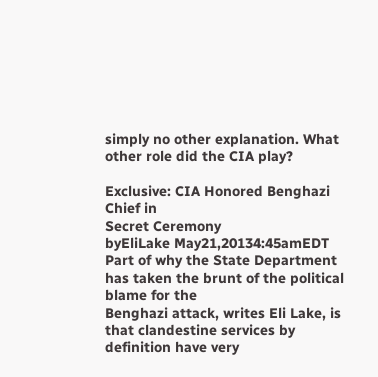simply no other explanation. What other role did the CIA play?

Exclusive: CIA Honored Benghazi Chief in
Secret Ceremony
byEliLake May21,20134:45amEDT
Part of why the State Department has taken the brunt of the political blame for the
Benghazi attack, writes Eli Lake, is that clandestine services by definition have very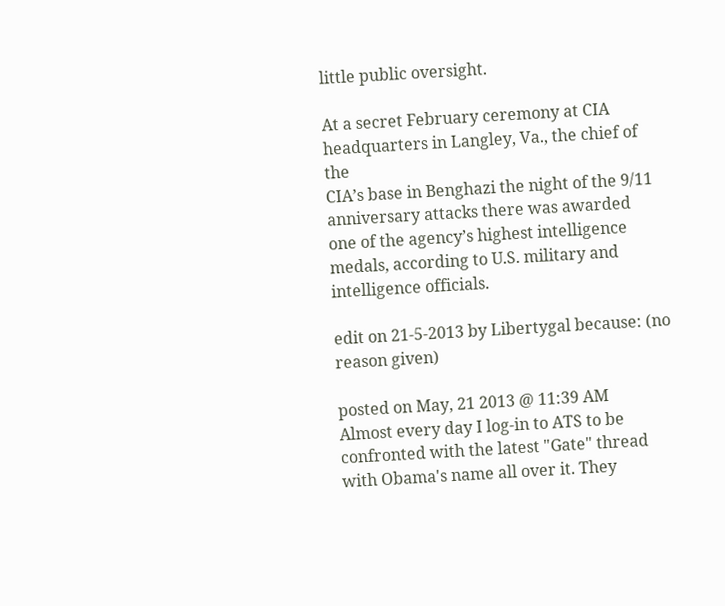little public oversight.

At a secret February ceremony at CIA headquarters in Langley, Va., the chief of the
CIA’s base in Benghazi the night of the 9/11 anniversary attacks there was awarded
one of the agency’s highest intelligence medals, according to U.S. military and
intelligence officials.

edit on 21-5-2013 by Libertygal because: (no reason given)

posted on May, 21 2013 @ 11:39 AM
Almost every day I log-in to ATS to be confronted with the latest "Gate" thread with Obama's name all over it. They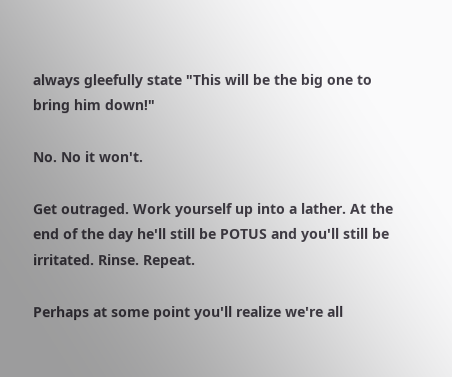always gleefully state "This will be the big one to bring him down!"

No. No it won't.

Get outraged. Work yourself up into a lather. At the end of the day he'll still be POTUS and you'll still be irritated. Rinse. Repeat.

Perhaps at some point you'll realize we're all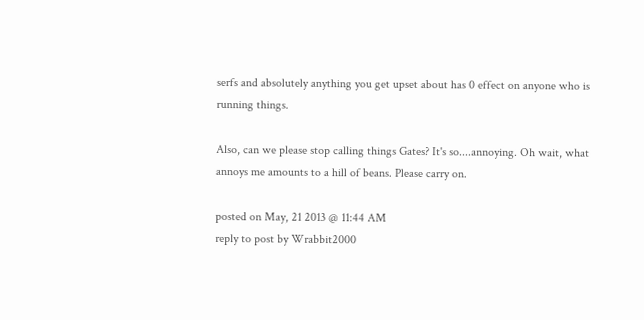serfs and absolutely anything you get upset about has 0 effect on anyone who is running things.

Also, can we please stop calling things Gates? It's so....annoying. Oh wait, what annoys me amounts to a hill of beans. Please carry on.

posted on May, 21 2013 @ 11:44 AM
reply to post by Wrabbit2000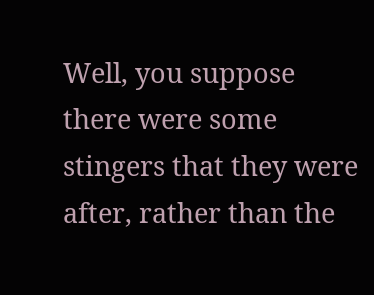Well, you suppose there were some stingers that they were after, rather than the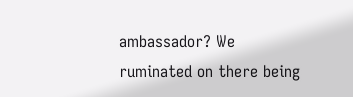ambassador? We ruminated on there being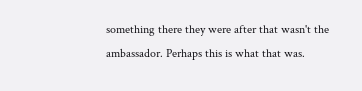something there they were after that wasn't the ambassador. Perhaps this is what that was.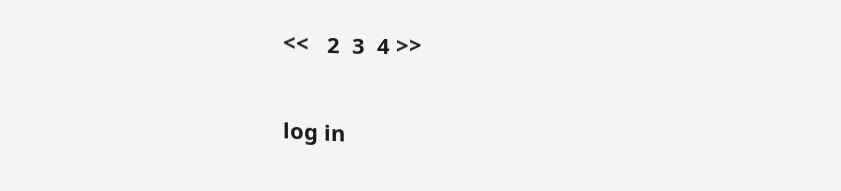<<   2  3  4 >>

log in